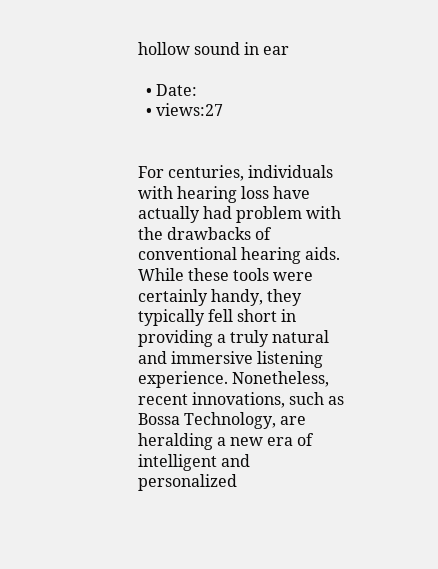hollow sound in ear

  • Date:
  • views:27


For centuries, individuals with hearing loss have actually had problem with the drawbacks of conventional hearing aids. While these tools were certainly handy, they typically fell short in providing a truly natural and immersive listening experience. Nonetheless, recent innovations, such as Bossa Technology, are heralding a new era of intelligent and personalized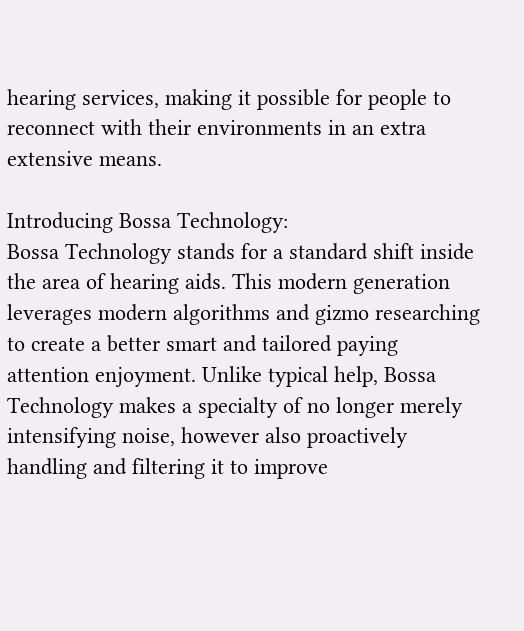hearing services, making it possible for people to reconnect with their environments in an extra extensive means.

Introducing Bossa Technology:
Bossa Technology stands for a standard shift inside the area of hearing aids. This modern generation leverages modern algorithms and gizmo researching to create a better smart and tailored paying attention enjoyment. Unlike typical help, Bossa Technology makes a specialty of no longer merely intensifying noise, however also proactively handling and filtering it to improve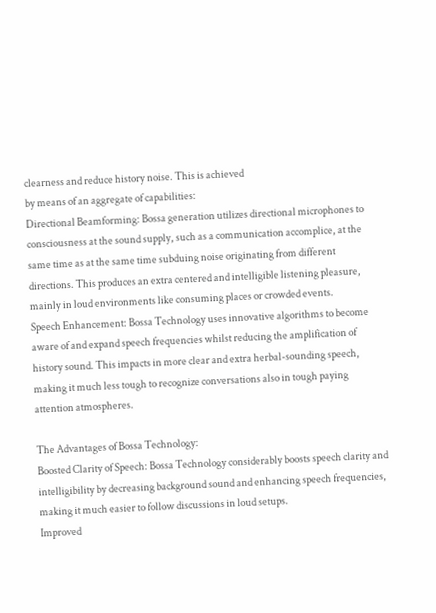clearness and reduce history noise. This is achieved
by means of an aggregate of capabilities:
Directional Beamforming: Bossa generation utilizes directional microphones to consciousness at the sound supply, such as a communication accomplice, at the same time as at the same time subduing noise originating from different directions. This produces an extra centered and intelligible listening pleasure, mainly in loud environments like consuming places or crowded events.
Speech Enhancement: Bossa Technology uses innovative algorithms to become aware of and expand speech frequencies whilst reducing the amplification of history sound. This impacts in more clear and extra herbal-sounding speech, making it much less tough to recognize conversations also in tough paying attention atmospheres.

The Advantages of Bossa Technology:
Boosted Clarity of Speech: Bossa Technology considerably boosts speech clarity and intelligibility by decreasing background sound and enhancing speech frequencies, making it much easier to follow discussions in loud setups.
Improved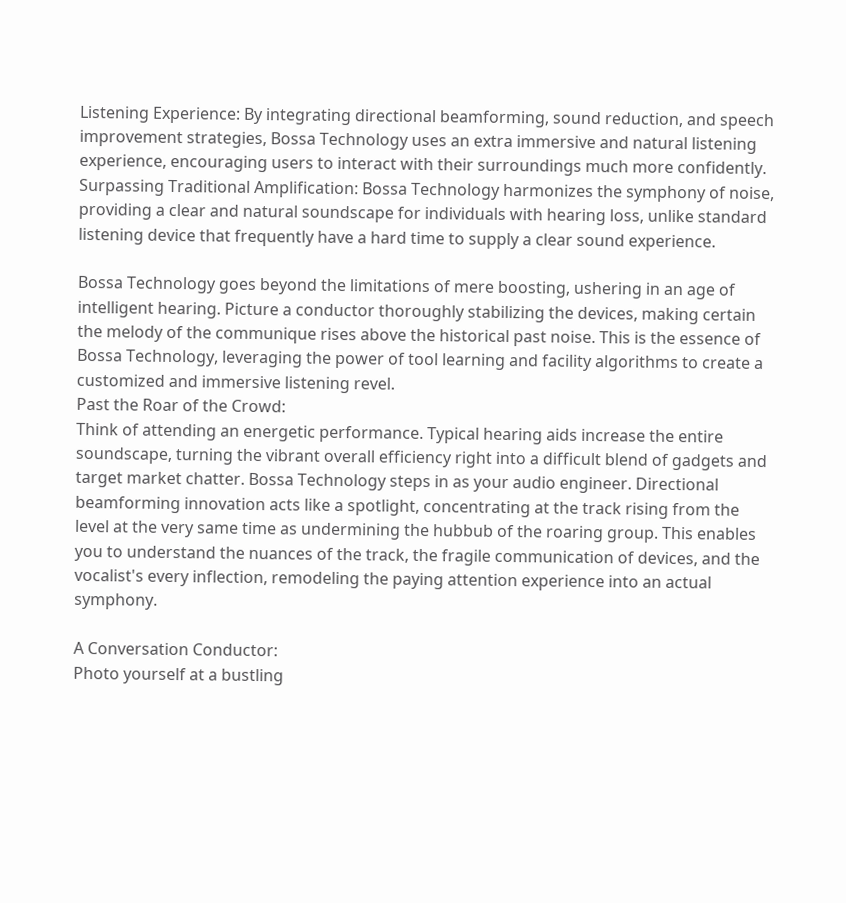Listening Experience: By integrating directional beamforming, sound reduction, and speech improvement strategies, Bossa Technology uses an extra immersive and natural listening experience, encouraging users to interact with their surroundings much more confidently.
Surpassing Traditional Amplification: Bossa Technology harmonizes the symphony of noise, providing a clear and natural soundscape for individuals with hearing loss, unlike standard listening device that frequently have a hard time to supply a clear sound experience.

Bossa Technology goes beyond the limitations of mere boosting, ushering in an age of intelligent hearing. Picture a conductor thoroughly stabilizing the devices, making certain the melody of the communique rises above the historical past noise. This is the essence of Bossa Technology, leveraging the power of tool learning and facility algorithms to create a customized and immersive listening revel.
Past the Roar of the Crowd:
Think of attending an energetic performance. Typical hearing aids increase the entire soundscape, turning the vibrant overall efficiency right into a difficult blend of gadgets and target market chatter. Bossa Technology steps in as your audio engineer. Directional beamforming innovation acts like a spotlight, concentrating at the track rising from the level at the very same time as undermining the hubbub of the roaring group. This enables you to understand the nuances of the track, the fragile communication of devices, and the vocalist's every inflection, remodeling the paying attention experience into an actual symphony.

A Conversation Conductor:
Photo yourself at a bustling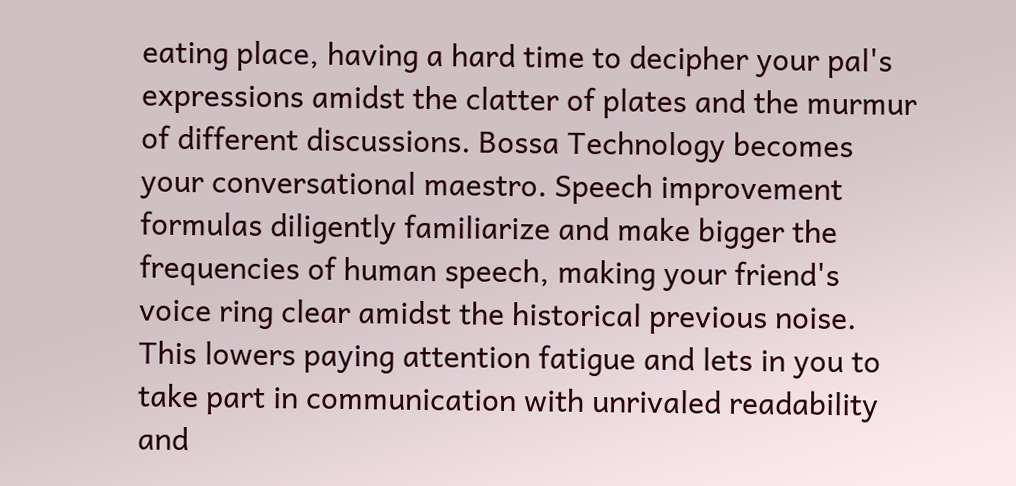eating place, having a hard time to decipher your pal's expressions amidst the clatter of plates and the murmur of different discussions. Bossa Technology becomes your conversational maestro. Speech improvement formulas diligently familiarize and make bigger the frequencies of human speech, making your friend's voice ring clear amidst the historical previous noise. This lowers paying attention fatigue and lets in you to take part in communication with unrivaled readability and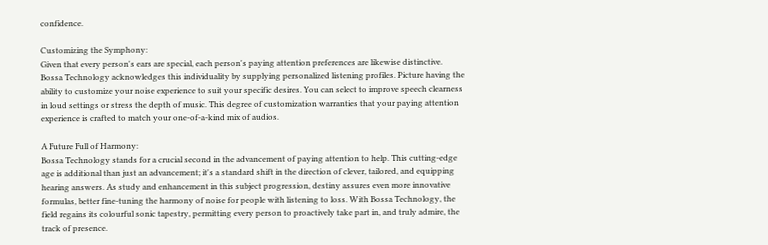confidence.

Customizing the Symphony:
Given that every person's ears are special, each person's paying attention preferences are likewise distinctive. Bossa Technology acknowledges this individuality by supplying personalized listening profiles. Picture having the ability to customize your noise experience to suit your specific desires. You can select to improve speech clearness in loud settings or stress the depth of music. This degree of customization warranties that your paying attention experience is crafted to match your one-of-a-kind mix of audios.

A Future Full of Harmony:
Bossa Technology stands for a crucial second in the advancement of paying attention to help. This cutting-edge age is additional than just an advancement; it's a standard shift in the direction of clever, tailored, and equipping hearing answers. As study and enhancement in this subject progression, destiny assures even more innovative formulas, better fine-tuning the harmony of noise for people with listening to loss. With Bossa Technology, the field regains its colourful sonic tapestry, permitting every person to proactively take part in, and truly admire, the track of presence.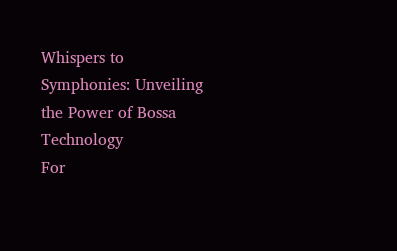Whispers to Symphonies: Unveiling the Power of Bossa Technology
For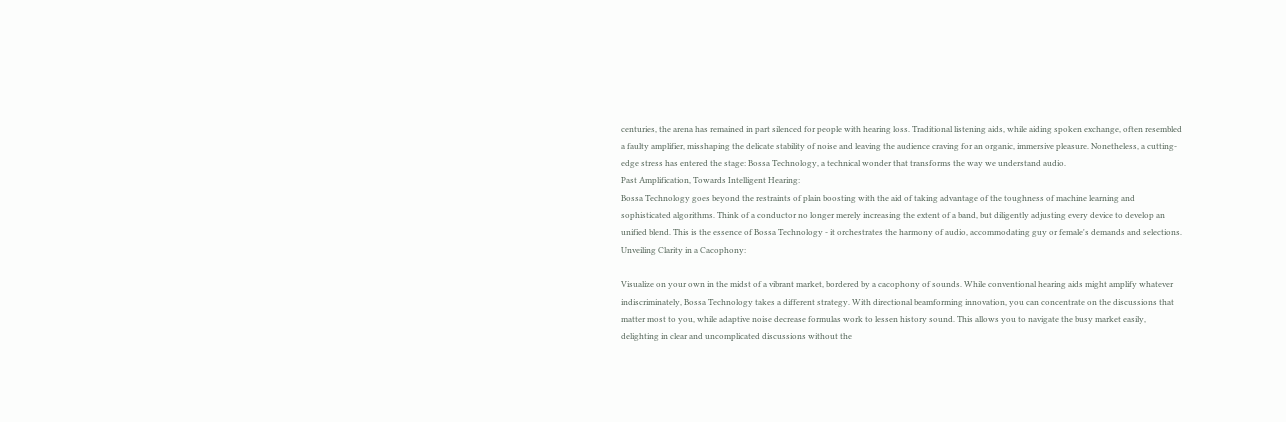centuries, the arena has remained in part silenced for people with hearing loss. Traditional listening aids, while aiding spoken exchange, often resembled a faulty amplifier, misshaping the delicate stability of noise and leaving the audience craving for an organic, immersive pleasure. Nonetheless, a cutting-edge stress has entered the stage: Bossa Technology, a technical wonder that transforms the way we understand audio.
Past Amplification, Towards Intelligent Hearing:
Bossa Technology goes beyond the restraints of plain boosting with the aid of taking advantage of the toughness of machine learning and sophisticated algorithms. Think of a conductor no longer merely increasing the extent of a band, but diligently adjusting every device to develop an unified blend. This is the essence of Bossa Technology - it orchestrates the harmony of audio, accommodating guy or female's demands and selections.
Unveiling Clarity in a Cacophony:

Visualize on your own in the midst of a vibrant market, bordered by a cacophony of sounds. While conventional hearing aids might amplify whatever indiscriminately, Bossa Technology takes a different strategy. With directional beamforming innovation, you can concentrate on the discussions that matter most to you, while adaptive noise decrease formulas work to lessen history sound. This allows you to navigate the busy market easily, delighting in clear and uncomplicated discussions without the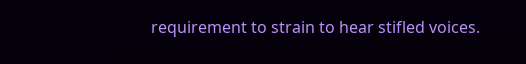requirement to strain to hear stifled voices.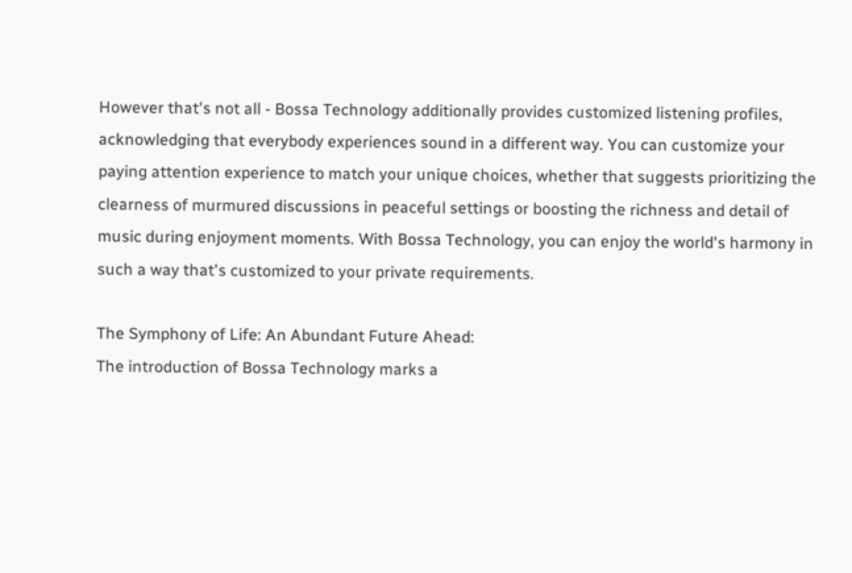However that's not all - Bossa Technology additionally provides customized listening profiles, acknowledging that everybody experiences sound in a different way. You can customize your paying attention experience to match your unique choices, whether that suggests prioritizing the clearness of murmured discussions in peaceful settings or boosting the richness and detail of music during enjoyment moments. With Bossa Technology, you can enjoy the world's harmony in such a way that's customized to your private requirements.

The Symphony of Life: An Abundant Future Ahead:
The introduction of Bossa Technology marks a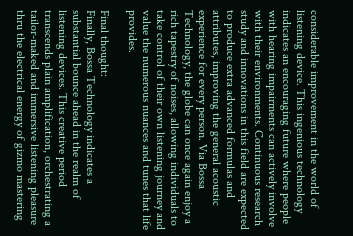considerable improvement in the world of listening device. This ingenious technology indicates an encouraging future where people with hearing impairments can actively involve with their environments. Continuous research study and innovations in this field are expected to produce extra advanced formulas and attributes, improving the general acoustic experience for every person. Via Bossa Technology, the globe can once again enjoy a rich tapestry of noises, allowing individuals to take control of their own listening journey and value the numerous nuances and tunes that life provides.

Final thought:
Finally, Bossa Technology indicates a substantial bounce ahead in the realm of listening devices. This creative period transcends plain amplification, orchestrating a tailor-maked and immersive listening pleasure thru the electrical energy of gizmo mastering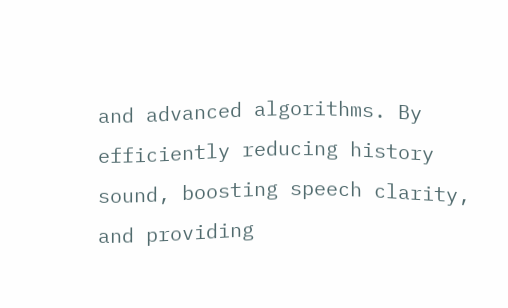and advanced algorithms. By efficiently reducing history sound, boosting speech clarity, and providing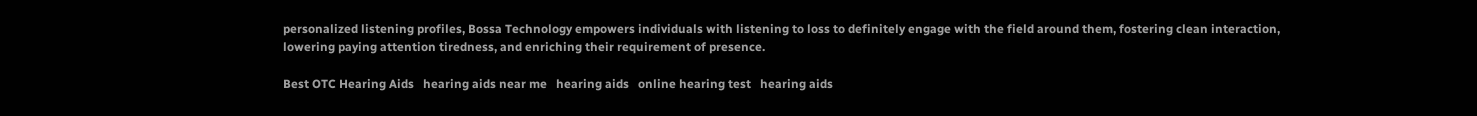personalized listening profiles, Bossa Technology empowers individuals with listening to loss to definitely engage with the field around them, fostering clean interaction, lowering paying attention tiredness, and enriching their requirement of presence.

Best OTC Hearing Aids   hearing aids near me   hearing aids   online hearing test   hearing aids